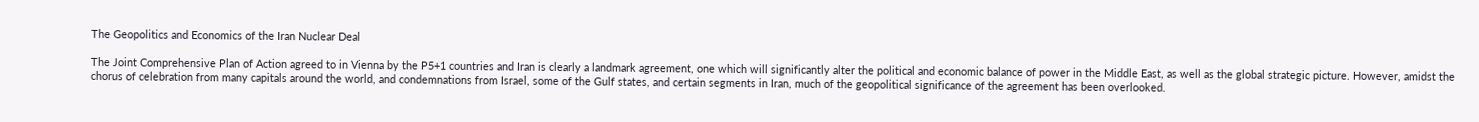The Geopolitics and Economics of the Iran Nuclear Deal

The Joint Comprehensive Plan of Action agreed to in Vienna by the P5+1 countries and Iran is clearly a landmark agreement, one which will significantly alter the political and economic balance of power in the Middle East, as well as the global strategic picture. However, amidst the chorus of celebration from many capitals around the world, and condemnations from Israel, some of the Gulf states, and certain segments in Iran, much of the geopolitical significance of the agreement has been overlooked.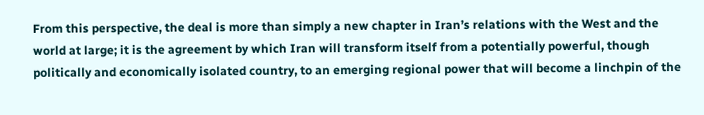From this perspective, the deal is more than simply a new chapter in Iran’s relations with the West and the world at large; it is the agreement by which Iran will transform itself from a potentially powerful, though politically and economically isolated country, to an emerging regional power that will become a linchpin of the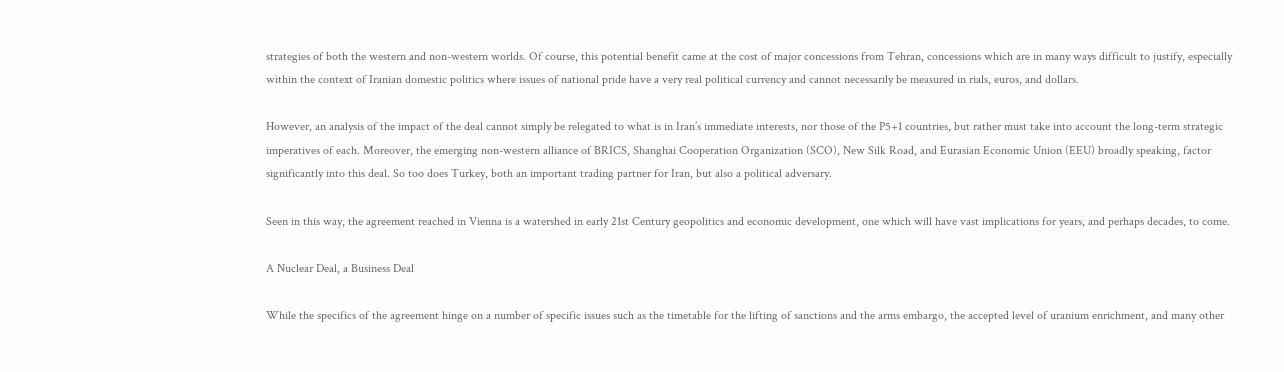strategies of both the western and non-western worlds. Of course, this potential benefit came at the cost of major concessions from Tehran, concessions which are in many ways difficult to justify, especially within the context of Iranian domestic politics where issues of national pride have a very real political currency and cannot necessarily be measured in rials, euros, and dollars.

However, an analysis of the impact of the deal cannot simply be relegated to what is in Iran’s immediate interests, nor those of the P5+1 countries, but rather must take into account the long-term strategic imperatives of each. Moreover, the emerging non-western alliance of BRICS, Shanghai Cooperation Organization (SCO), New Silk Road, and Eurasian Economic Union (EEU) broadly speaking, factor significantly into this deal. So too does Turkey, both an important trading partner for Iran, but also a political adversary.

Seen in this way, the agreement reached in Vienna is a watershed in early 21st Century geopolitics and economic development, one which will have vast implications for years, and perhaps decades, to come.

A Nuclear Deal, a Business Deal

While the specifics of the agreement hinge on a number of specific issues such as the timetable for the lifting of sanctions and the arms embargo, the accepted level of uranium enrichment, and many other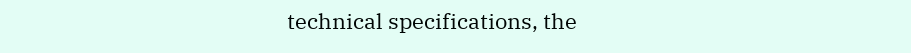technical specifications, the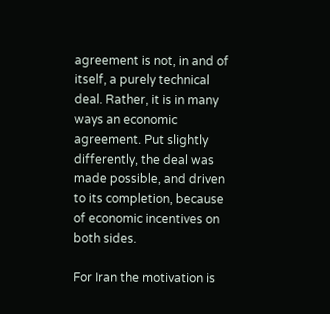agreement is not, in and of itself, a purely technical deal. Rather, it is in many ways an economic agreement. Put slightly differently, the deal was made possible, and driven to its completion, because of economic incentives on both sides.

For Iran the motivation is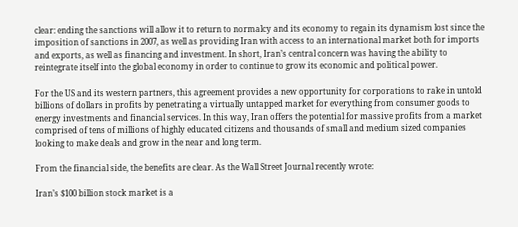clear: ending the sanctions will allow it to return to normalcy and its economy to regain its dynamism lost since the imposition of sanctions in 2007, as well as providing Iran with access to an international market both for imports and exports, as well as financing and investment. In short, Iran’s central concern was having the ability to reintegrate itself into the global economy in order to continue to grow its economic and political power.

For the US and its western partners, this agreement provides a new opportunity for corporations to rake in untold billions of dollars in profits by penetrating a virtually untapped market for everything from consumer goods to energy investments and financial services. In this way, Iran offers the potential for massive profits from a market comprised of tens of millions of highly educated citizens and thousands of small and medium sized companies looking to make deals and grow in the near and long term.

From the financial side, the benefits are clear. As the Wall Street Journal recently wrote:

Iran’s $100 billion stock market is a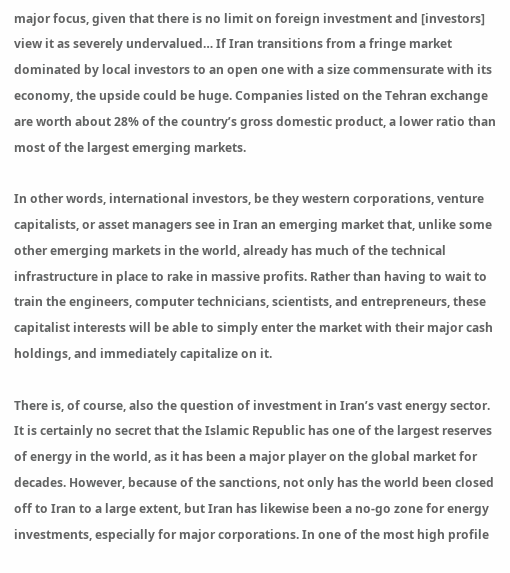major focus, given that there is no limit on foreign investment and [investors] view it as severely undervalued… If Iran transitions from a fringe market dominated by local investors to an open one with a size commensurate with its economy, the upside could be huge. Companies listed on the Tehran exchange are worth about 28% of the country’s gross domestic product, a lower ratio than most of the largest emerging markets.

In other words, international investors, be they western corporations, venture capitalists, or asset managers see in Iran an emerging market that, unlike some other emerging markets in the world, already has much of the technical infrastructure in place to rake in massive profits. Rather than having to wait to train the engineers, computer technicians, scientists, and entrepreneurs, these capitalist interests will be able to simply enter the market with their major cash holdings, and immediately capitalize on it.

There is, of course, also the question of investment in Iran’s vast energy sector. It is certainly no secret that the Islamic Republic has one of the largest reserves of energy in the world, as it has been a major player on the global market for decades. However, because of the sanctions, not only has the world been closed off to Iran to a large extent, but Iran has likewise been a no-go zone for energy investments, especially for major corporations. In one of the most high profile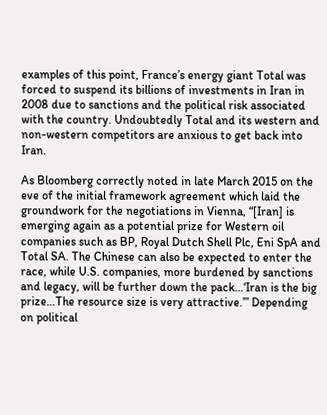examples of this point, France’s energy giant Total was forced to suspend its billions of investments in Iran in 2008 due to sanctions and the political risk associated with the country. Undoubtedly Total and its western and non-western competitors are anxious to get back into Iran.

As Bloomberg correctly noted in late March 2015 on the eve of the initial framework agreement which laid the groundwork for the negotiations in Vienna, “[Iran] is emerging again as a potential prize for Western oil companies such as BP, Royal Dutch Shell Plc, Eni SpA and Total SA. The Chinese can also be expected to enter the race, while U.S. companies, more burdened by sanctions and legacy, will be further down the pack…‘Iran is the big prize…The resource size is very attractive.’” Depending on political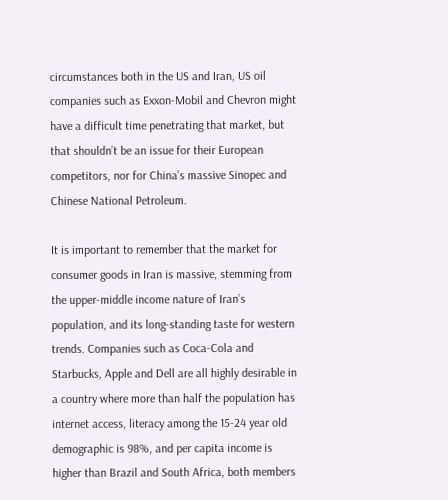circumstances both in the US and Iran, US oil companies such as Exxon-Mobil and Chevron might have a difficult time penetrating that market, but that shouldn’t be an issue for their European competitors, nor for China’s massive Sinopec and Chinese National Petroleum.

It is important to remember that the market for consumer goods in Iran is massive, stemming from the upper-middle income nature of Iran’s population, and its long-standing taste for western trends. Companies such as Coca-Cola and Starbucks, Apple and Dell are all highly desirable in a country where more than half the population has internet access, literacy among the 15-24 year old demographic is 98%, and per capita income is higher than Brazil and South Africa, both members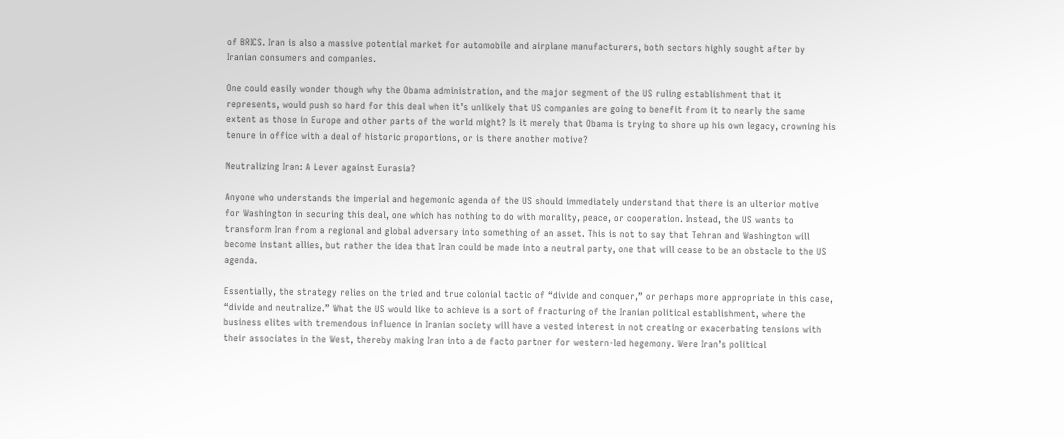of BRICS. Iran is also a massive potential market for automobile and airplane manufacturers, both sectors highly sought after by Iranian consumers and companies.

One could easily wonder though why the Obama administration, and the major segment of the US ruling establishment that it represents, would push so hard for this deal when it’s unlikely that US companies are going to benefit from it to nearly the same extent as those in Europe and other parts of the world might? Is it merely that Obama is trying to shore up his own legacy, crowning his tenure in office with a deal of historic proportions, or is there another motive?

Neutralizing Iran: A Lever against Eurasia?

Anyone who understands the imperial and hegemonic agenda of the US should immediately understand that there is an ulterior motive for Washington in securing this deal, one which has nothing to do with morality, peace, or cooperation. Instead, the US wants to transform Iran from a regional and global adversary into something of an asset. This is not to say that Tehran and Washington will become instant allies, but rather the idea that Iran could be made into a neutral party, one that will cease to be an obstacle to the US agenda.

Essentially, the strategy relies on the tried and true colonial tactic of “divide and conquer,” or perhaps more appropriate in this case, “divide and neutralize.” What the US would like to achieve is a sort of fracturing of the Iranian political establishment, where the business elites with tremendous influence in Iranian society will have a vested interest in not creating or exacerbating tensions with their associates in the West, thereby making Iran into a de facto partner for western-led hegemony. Were Iran’s political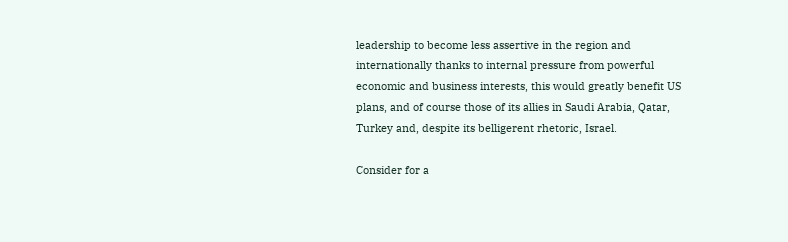leadership to become less assertive in the region and internationally thanks to internal pressure from powerful economic and business interests, this would greatly benefit US plans, and of course those of its allies in Saudi Arabia, Qatar, Turkey and, despite its belligerent rhetoric, Israel.

Consider for a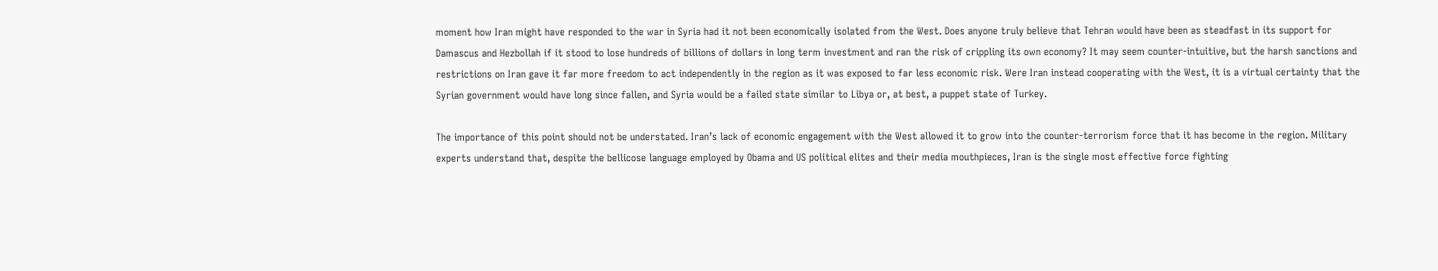moment how Iran might have responded to the war in Syria had it not been economically isolated from the West. Does anyone truly believe that Tehran would have been as steadfast in its support for Damascus and Hezbollah if it stood to lose hundreds of billions of dollars in long term investment and ran the risk of crippling its own economy? It may seem counter-intuitive, but the harsh sanctions and restrictions on Iran gave it far more freedom to act independently in the region as it was exposed to far less economic risk. Were Iran instead cooperating with the West, it is a virtual certainty that the Syrian government would have long since fallen, and Syria would be a failed state similar to Libya or, at best, a puppet state of Turkey.

The importance of this point should not be understated. Iran’s lack of economic engagement with the West allowed it to grow into the counter-terrorism force that it has become in the region. Military experts understand that, despite the bellicose language employed by Obama and US political elites and their media mouthpieces, Iran is the single most effective force fighting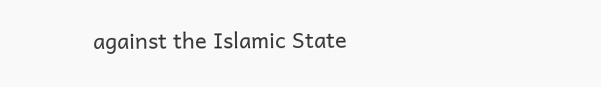against the Islamic State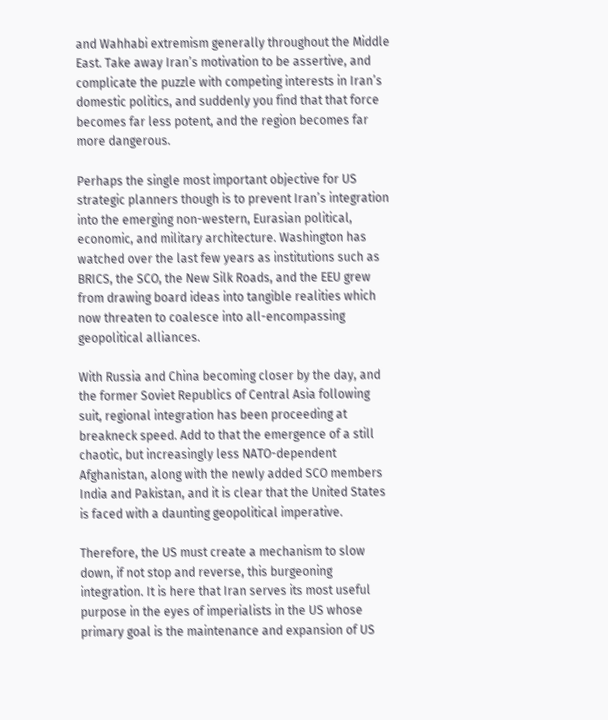and Wahhabi extremism generally throughout the Middle East. Take away Iran’s motivation to be assertive, and complicate the puzzle with competing interests in Iran’s domestic politics, and suddenly you find that that force becomes far less potent, and the region becomes far more dangerous.

Perhaps the single most important objective for US strategic planners though is to prevent Iran’s integration into the emerging non-western, Eurasian political, economic, and military architecture. Washington has watched over the last few years as institutions such as BRICS, the SCO, the New Silk Roads, and the EEU grew from drawing board ideas into tangible realities which now threaten to coalesce into all-encompassing geopolitical alliances.

With Russia and China becoming closer by the day, and the former Soviet Republics of Central Asia following suit, regional integration has been proceeding at breakneck speed. Add to that the emergence of a still chaotic, but increasingly less NATO-dependent Afghanistan, along with the newly added SCO members India and Pakistan, and it is clear that the United States is faced with a daunting geopolitical imperative.

Therefore, the US must create a mechanism to slow down, if not stop and reverse, this burgeoning integration. It is here that Iran serves its most useful purpose in the eyes of imperialists in the US whose primary goal is the maintenance and expansion of US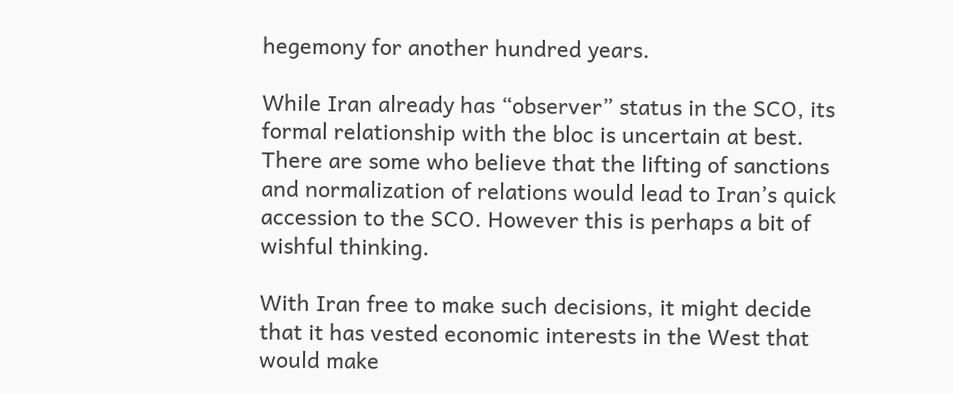hegemony for another hundred years.

While Iran already has “observer” status in the SCO, its formal relationship with the bloc is uncertain at best. There are some who believe that the lifting of sanctions and normalization of relations would lead to Iran’s quick accession to the SCO. However this is perhaps a bit of wishful thinking.

With Iran free to make such decisions, it might decide that it has vested economic interests in the West that would make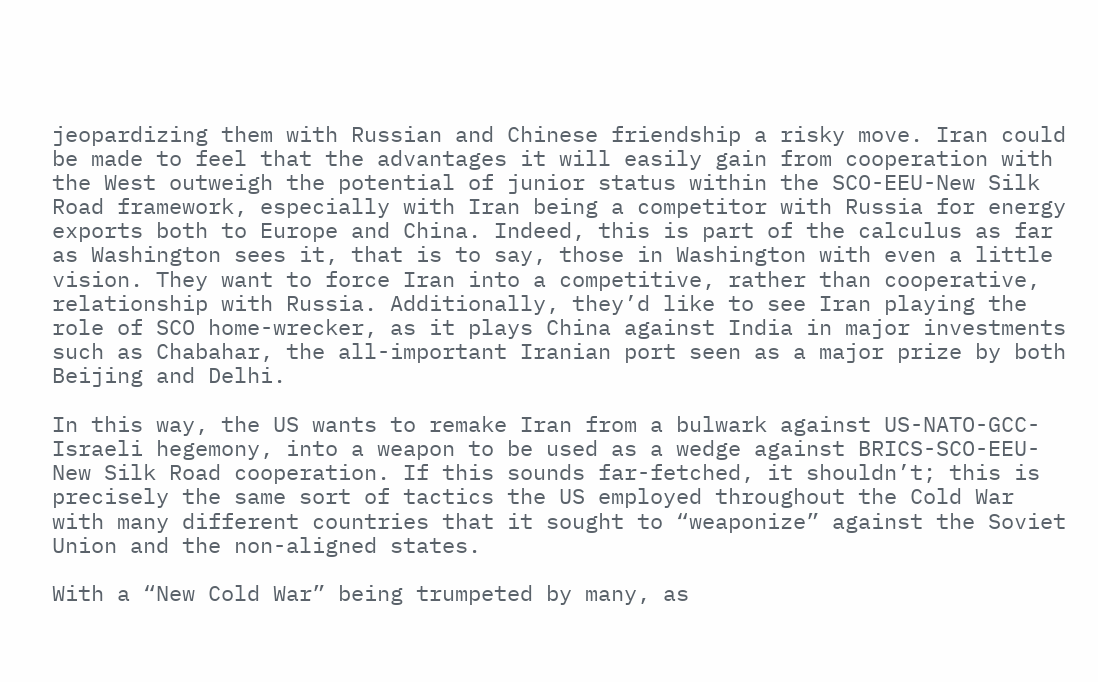jeopardizing them with Russian and Chinese friendship a risky move. Iran could be made to feel that the advantages it will easily gain from cooperation with the West outweigh the potential of junior status within the SCO-EEU-New Silk Road framework, especially with Iran being a competitor with Russia for energy exports both to Europe and China. Indeed, this is part of the calculus as far as Washington sees it, that is to say, those in Washington with even a little vision. They want to force Iran into a competitive, rather than cooperative, relationship with Russia. Additionally, they’d like to see Iran playing the role of SCO home-wrecker, as it plays China against India in major investments such as Chabahar, the all-important Iranian port seen as a major prize by both Beijing and Delhi.

In this way, the US wants to remake Iran from a bulwark against US-NATO-GCC-Israeli hegemony, into a weapon to be used as a wedge against BRICS-SCO-EEU-New Silk Road cooperation. If this sounds far-fetched, it shouldn’t; this is precisely the same sort of tactics the US employed throughout the Cold War with many different countries that it sought to “weaponize” against the Soviet Union and the non-aligned states.

With a “New Cold War” being trumpeted by many, as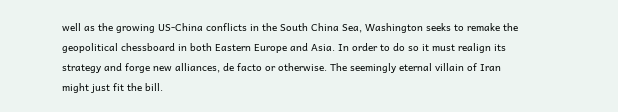well as the growing US-China conflicts in the South China Sea, Washington seeks to remake the geopolitical chessboard in both Eastern Europe and Asia. In order to do so it must realign its strategy and forge new alliances, de facto or otherwise. The seemingly eternal villain of Iran might just fit the bill.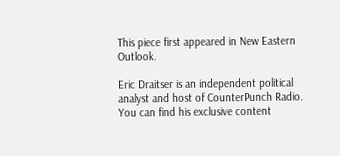This piece first appeared in New Eastern Outlook.

Eric Draitser is an independent political analyst and host of CounterPunch Radio. You can find his exclusive content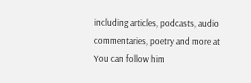including articles, podcasts, audio commentaries, poetry and more at You can follow him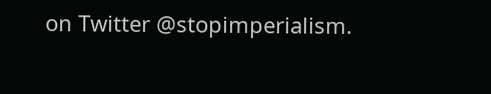on Twitter @stopimperialism.